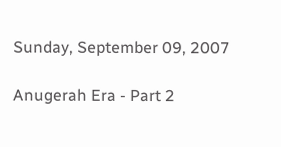Sunday, September 09, 2007

Anugerah Era - Part 2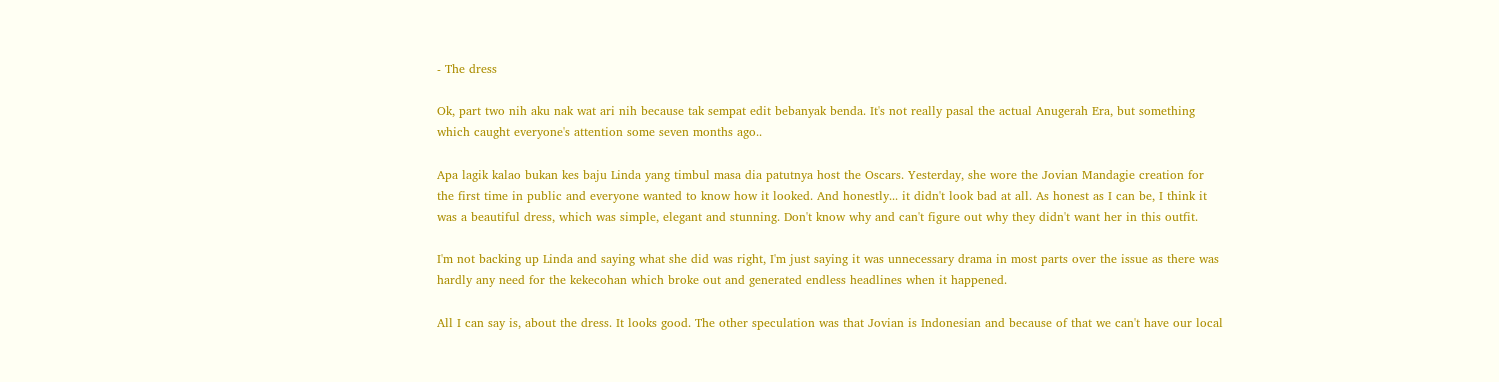- The dress

Ok, part two nih aku nak wat ari nih because tak sempat edit bebanyak benda. It's not really pasal the actual Anugerah Era, but something which caught everyone's attention some seven months ago..

Apa lagik kalao bukan kes baju Linda yang timbul masa dia patutnya host the Oscars. Yesterday, she wore the Jovian Mandagie creation for the first time in public and everyone wanted to know how it looked. And honestly... it didn't look bad at all. As honest as I can be, I think it was a beautiful dress, which was simple, elegant and stunning. Don't know why and can't figure out why they didn't want her in this outfit.

I'm not backing up Linda and saying what she did was right, I'm just saying it was unnecessary drama in most parts over the issue as there was hardly any need for the kekecohan which broke out and generated endless headlines when it happened.

All I can say is, about the dress. It looks good. The other speculation was that Jovian is Indonesian and because of that we can't have our local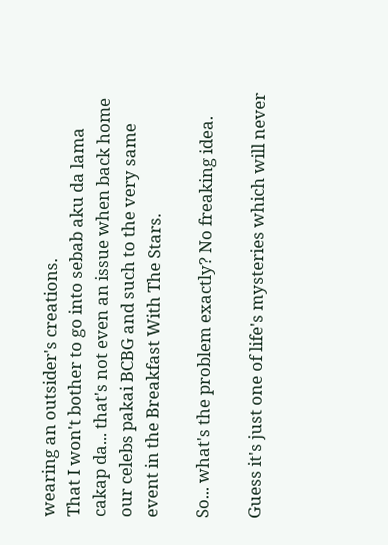wearing an outsider's creations.
That I won't bother to go into sebab aku da lama cakap da... that's not even an issue when back home our celebs pakai BCBG and such to the very same event in the Breakfast With The Stars.

So... what's the problem exactly? No freaking idea.

Guess it's just one of life's mysteries which will never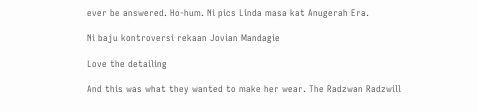ever be answered. Ho-hum. Ni pics Linda masa kat Anugerah Era.

Ni baju kontroversi rekaan Jovian Mandagie

Love the detailing

And this was what they wanted to make her wear. The Radzwan Radzwill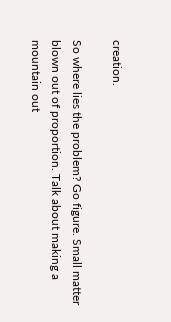creation.

So where lies the problem? Go figure. Small matter blown out of proportion. Talk about making a mountain out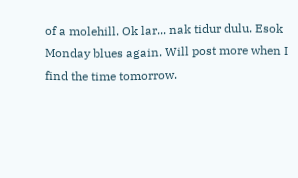of a molehill. Ok lar... nak tidur dulu. Esok Monday blues again. Will post more when I find the time tomorrow.